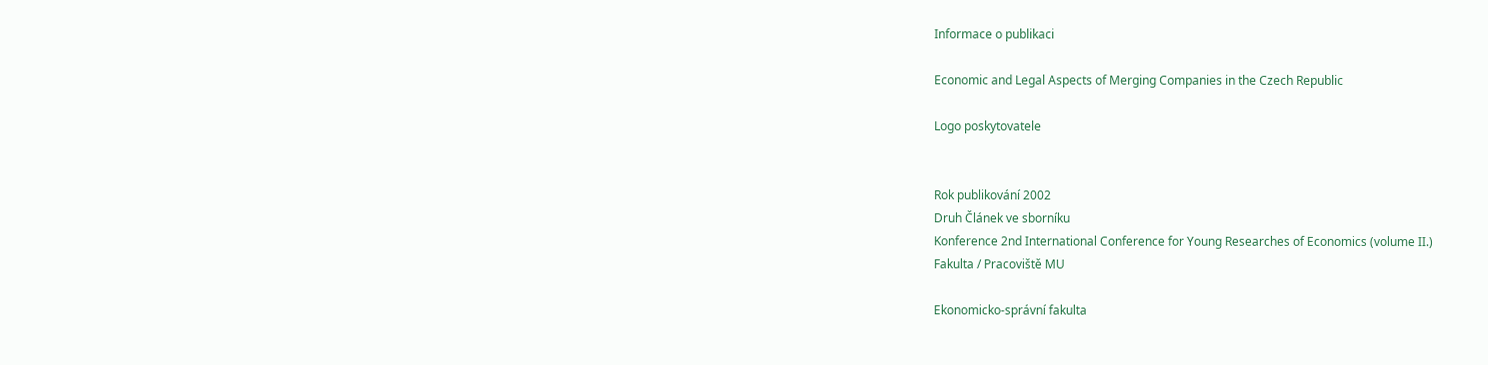Informace o publikaci

Economic and Legal Aspects of Merging Companies in the Czech Republic

Logo poskytovatele


Rok publikování 2002
Druh Článek ve sborníku
Konference 2nd International Conference for Young Researches of Economics (volume II.)
Fakulta / Pracoviště MU

Ekonomicko-správní fakulta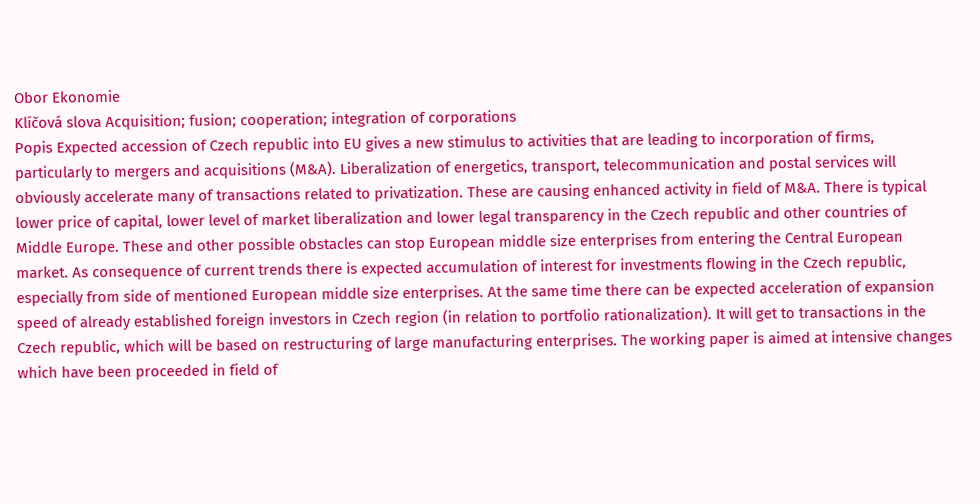Obor Ekonomie
Klíčová slova Acquisition; fusion; cooperation; integration of corporations
Popis Expected accession of Czech republic into EU gives a new stimulus to activities that are leading to incorporation of firms, particularly to mergers and acquisitions (M&A). Liberalization of energetics, transport, telecommunication and postal services will obviously accelerate many of transactions related to privatization. These are causing enhanced activity in field of M&A. There is typical lower price of capital, lower level of market liberalization and lower legal transparency in the Czech republic and other countries of Middle Europe. These and other possible obstacles can stop European middle size enterprises from entering the Central European market. As consequence of current trends there is expected accumulation of interest for investments flowing in the Czech republic, especially from side of mentioned European middle size enterprises. At the same time there can be expected acceleration of expansion speed of already established foreign investors in Czech region (in relation to portfolio rationalization). It will get to transactions in the Czech republic, which will be based on restructuring of large manufacturing enterprises. The working paper is aimed at intensive changes which have been proceeded in field of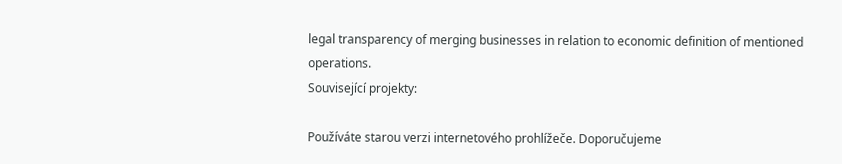legal transparency of merging businesses in relation to economic definition of mentioned operations.
Související projekty:

Používáte starou verzi internetového prohlížeče. Doporučujeme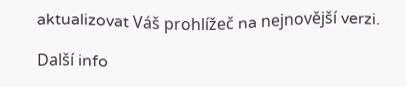aktualizovat Váš prohlížeč na nejnovější verzi.

Další info